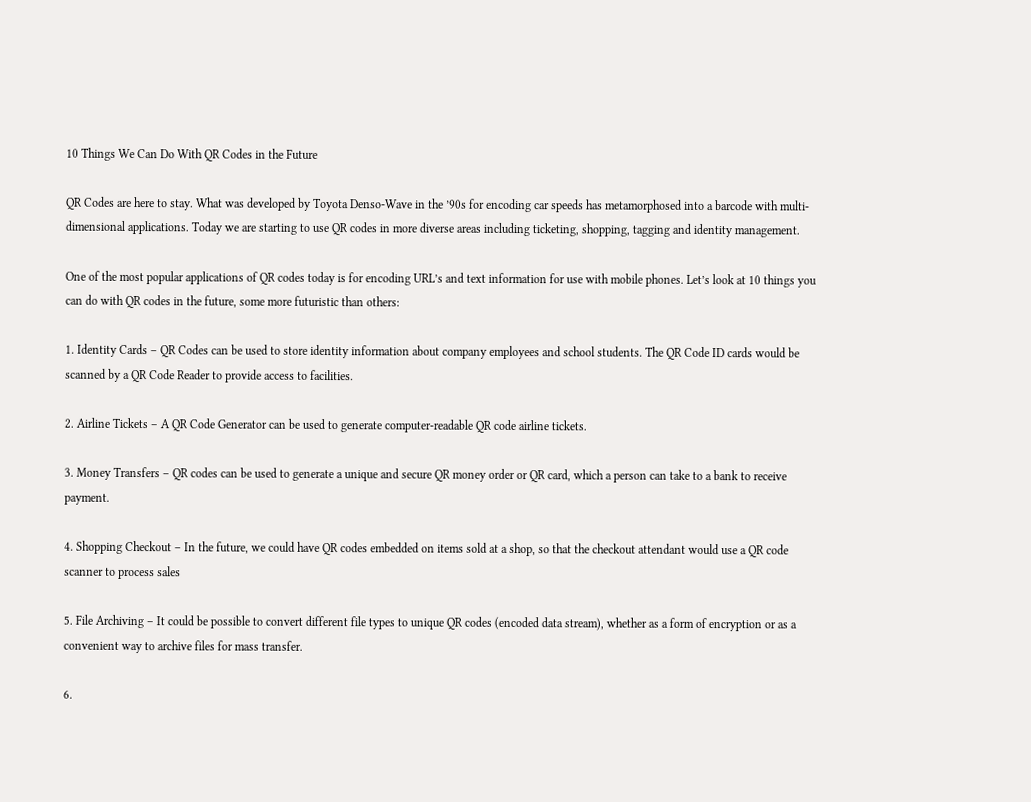10 Things We Can Do With QR Codes in the Future

QR Codes are here to stay. What was developed by Toyota Denso-Wave in the ’90s for encoding car speeds has metamorphosed into a barcode with multi-dimensional applications. Today we are starting to use QR codes in more diverse areas including ticketing, shopping, tagging and identity management.

One of the most popular applications of QR codes today is for encoding URL’s and text information for use with mobile phones. Let’s look at 10 things you can do with QR codes in the future, some more futuristic than others:

1. Identity Cards – QR Codes can be used to store identity information about company employees and school students. The QR Code ID cards would be scanned by a QR Code Reader to provide access to facilities.

2. Airline Tickets – A QR Code Generator can be used to generate computer-readable QR code airline tickets.

3. Money Transfers – QR codes can be used to generate a unique and secure QR money order or QR card, which a person can take to a bank to receive payment.

4. Shopping Checkout – In the future, we could have QR codes embedded on items sold at a shop, so that the checkout attendant would use a QR code scanner to process sales

5. File Archiving – It could be possible to convert different file types to unique QR codes (encoded data stream), whether as a form of encryption or as a convenient way to archive files for mass transfer.

6.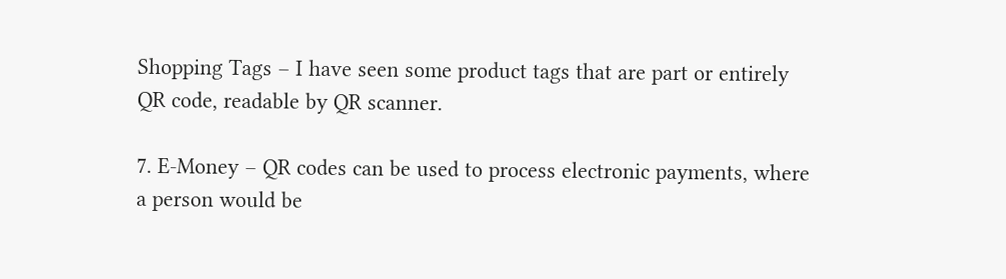Shopping Tags – I have seen some product tags that are part or entirely QR code, readable by QR scanner.

7. E-Money – QR codes can be used to process electronic payments, where a person would be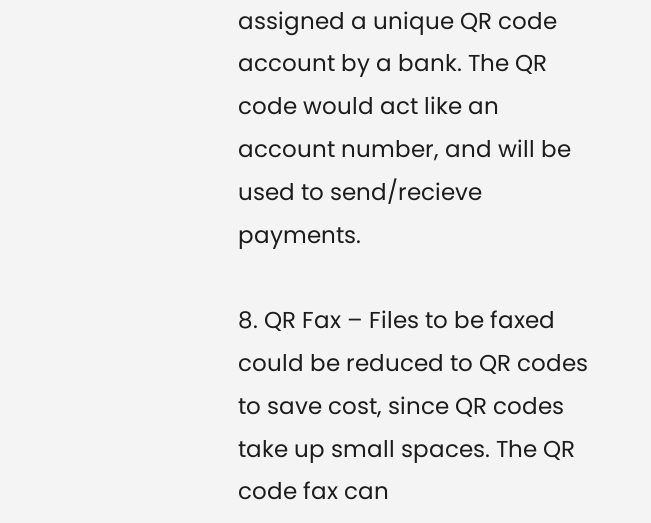assigned a unique QR code account by a bank. The QR code would act like an account number, and will be used to send/recieve payments.

8. QR Fax – Files to be faxed could be reduced to QR codes to save cost, since QR codes take up small spaces. The QR code fax can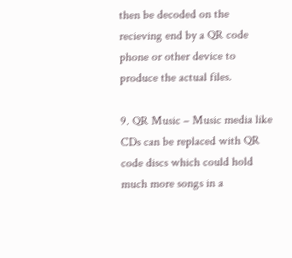then be decoded on the recieving end by a QR code phone or other device to produce the actual files.

9. QR Music – Music media like CDs can be replaced with QR code discs which could hold much more songs in a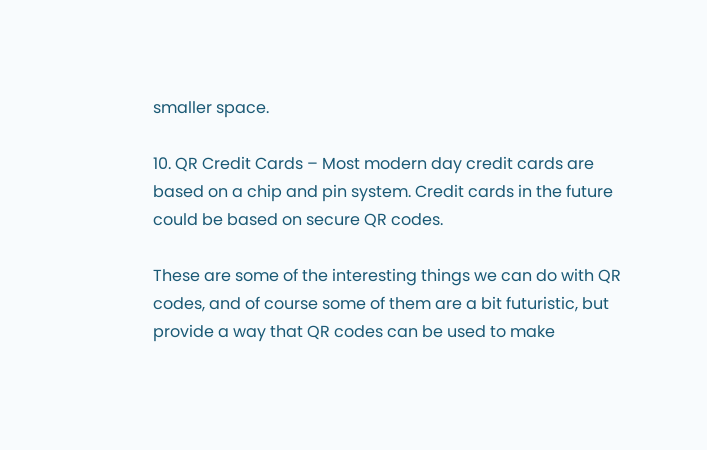smaller space.

10. QR Credit Cards – Most modern day credit cards are based on a chip and pin system. Credit cards in the future could be based on secure QR codes.

These are some of the interesting things we can do with QR codes, and of course some of them are a bit futuristic, but provide a way that QR codes can be used to make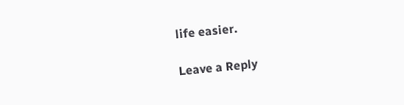life easier.

Leave a Reply